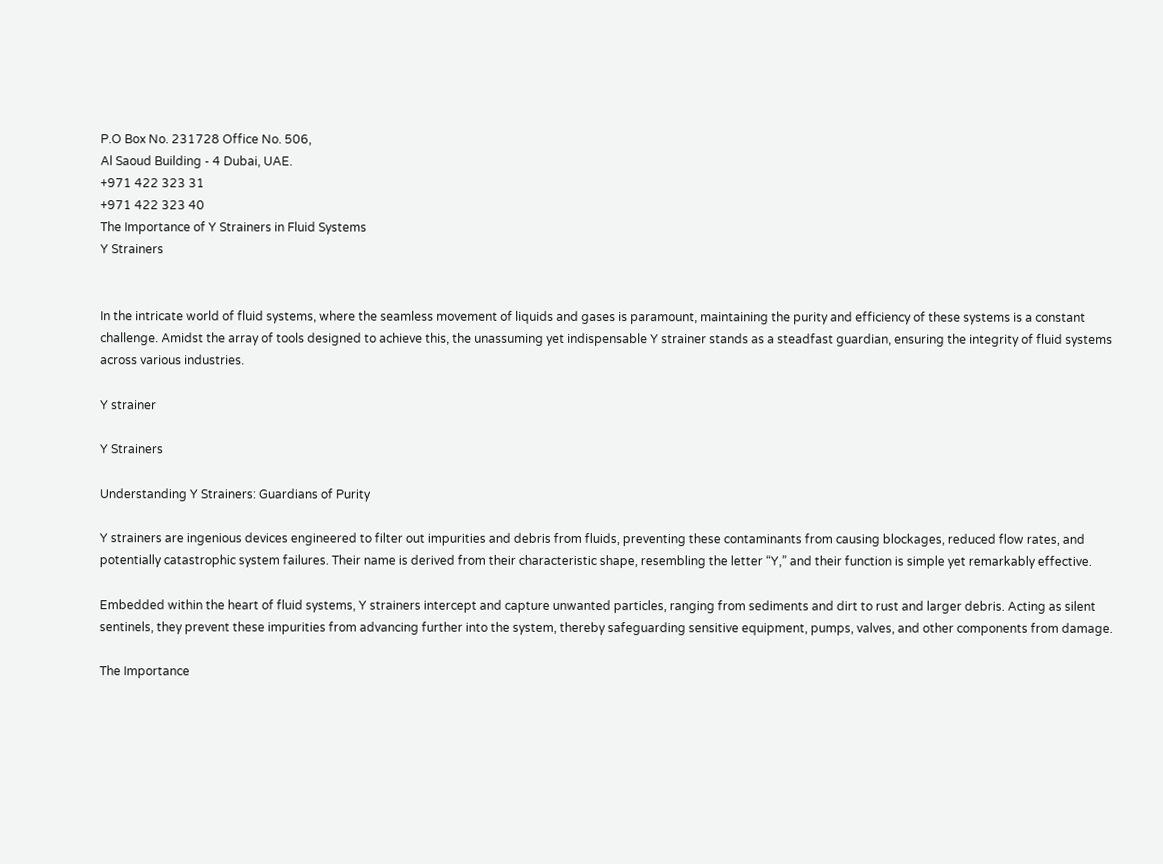P.O Box No. 231728 Office No. 506,
Al Saoud Building - 4 Dubai, UAE.
+971 422 323 31
+971 422 323 40
The Importance of Y Strainers in Fluid Systems
Y Strainers


In the intricate world of fluid systems, where the seamless movement of liquids and gases is paramount, maintaining the purity and efficiency of these systems is a constant challenge. Amidst the array of tools designed to achieve this, the unassuming yet indispensable Y strainer stands as a steadfast guardian, ensuring the integrity of fluid systems across various industries.

Y strainer

Y Strainers

Understanding Y Strainers: Guardians of Purity

Y strainers are ingenious devices engineered to filter out impurities and debris from fluids, preventing these contaminants from causing blockages, reduced flow rates, and potentially catastrophic system failures. Their name is derived from their characteristic shape, resembling the letter “Y,” and their function is simple yet remarkably effective.

Embedded within the heart of fluid systems, Y strainers intercept and capture unwanted particles, ranging from sediments and dirt to rust and larger debris. Acting as silent sentinels, they prevent these impurities from advancing further into the system, thereby safeguarding sensitive equipment, pumps, valves, and other components from damage.

The Importance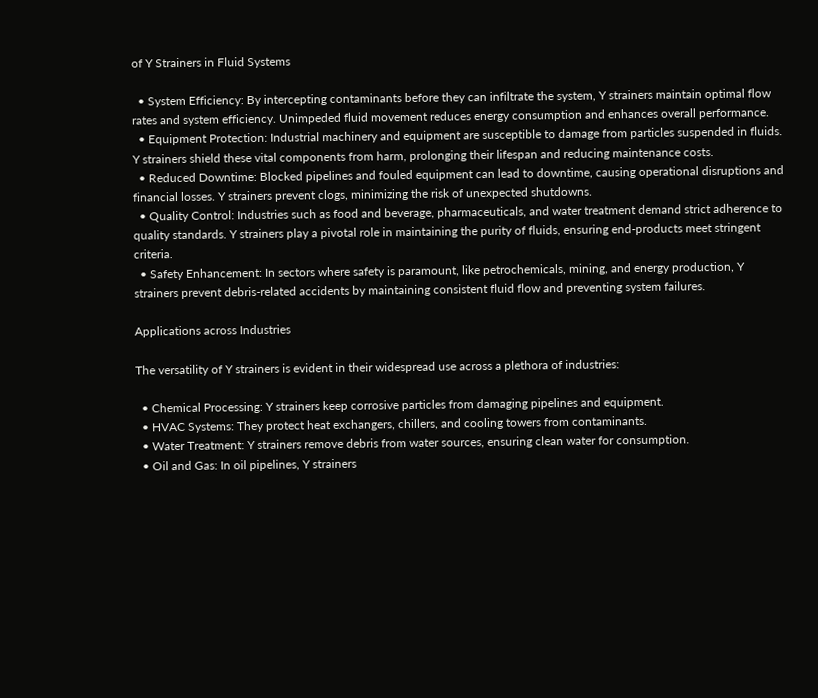of Y Strainers in Fluid Systems

  • System Efficiency: By intercepting contaminants before they can infiltrate the system, Y strainers maintain optimal flow rates and system efficiency. Unimpeded fluid movement reduces energy consumption and enhances overall performance.
  • Equipment Protection: Industrial machinery and equipment are susceptible to damage from particles suspended in fluids. Y strainers shield these vital components from harm, prolonging their lifespan and reducing maintenance costs.
  • Reduced Downtime: Blocked pipelines and fouled equipment can lead to downtime, causing operational disruptions and financial losses. Y strainers prevent clogs, minimizing the risk of unexpected shutdowns.
  • Quality Control: Industries such as food and beverage, pharmaceuticals, and water treatment demand strict adherence to quality standards. Y strainers play a pivotal role in maintaining the purity of fluids, ensuring end-products meet stringent criteria.
  • Safety Enhancement: In sectors where safety is paramount, like petrochemicals, mining, and energy production, Y strainers prevent debris-related accidents by maintaining consistent fluid flow and preventing system failures.

Applications across Industries

The versatility of Y strainers is evident in their widespread use across a plethora of industries:

  • Chemical Processing: Y strainers keep corrosive particles from damaging pipelines and equipment.
  • HVAC Systems: They protect heat exchangers, chillers, and cooling towers from contaminants.
  • Water Treatment: Y strainers remove debris from water sources, ensuring clean water for consumption.
  • Oil and Gas: In oil pipelines, Y strainers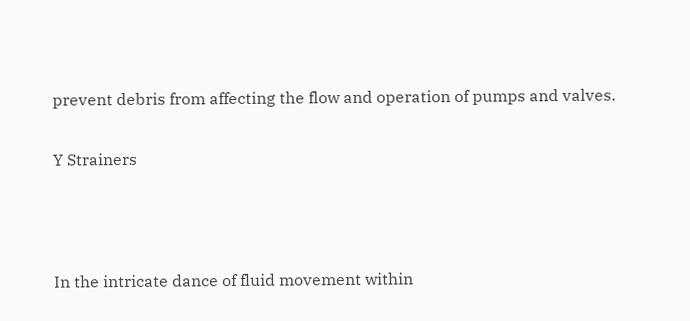prevent debris from affecting the flow and operation of pumps and valves.

Y Strainers



In the intricate dance of fluid movement within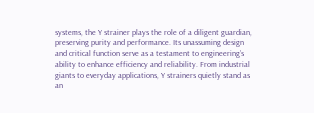systems, the Y strainer plays the role of a diligent guardian, preserving purity and performance. Its unassuming design and critical function serve as a testament to engineering’s ability to enhance efficiency and reliability. From industrial giants to everyday applications, Y strainers quietly stand as an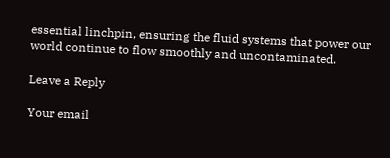essential linchpin, ensuring the fluid systems that power our world continue to flow smoothly and uncontaminated.

Leave a Reply

Your email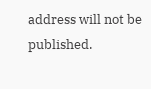address will not be published.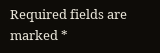Required fields are marked *